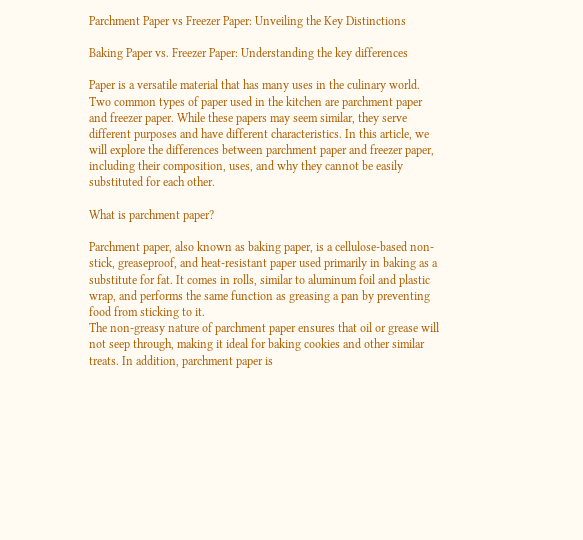Parchment Paper vs Freezer Paper: Unveiling the Key Distinctions

Baking Paper vs. Freezer Paper: Understanding the key differences

Paper is a versatile material that has many uses in the culinary world. Two common types of paper used in the kitchen are parchment paper and freezer paper. While these papers may seem similar, they serve different purposes and have different characteristics. In this article, we will explore the differences between parchment paper and freezer paper, including their composition, uses, and why they cannot be easily substituted for each other.

What is parchment paper?

Parchment paper, also known as baking paper, is a cellulose-based non-stick, greaseproof, and heat-resistant paper used primarily in baking as a substitute for fat. It comes in rolls, similar to aluminum foil and plastic wrap, and performs the same function as greasing a pan by preventing food from sticking to it.
The non-greasy nature of parchment paper ensures that oil or grease will not seep through, making it ideal for baking cookies and other similar treats. In addition, parchment paper is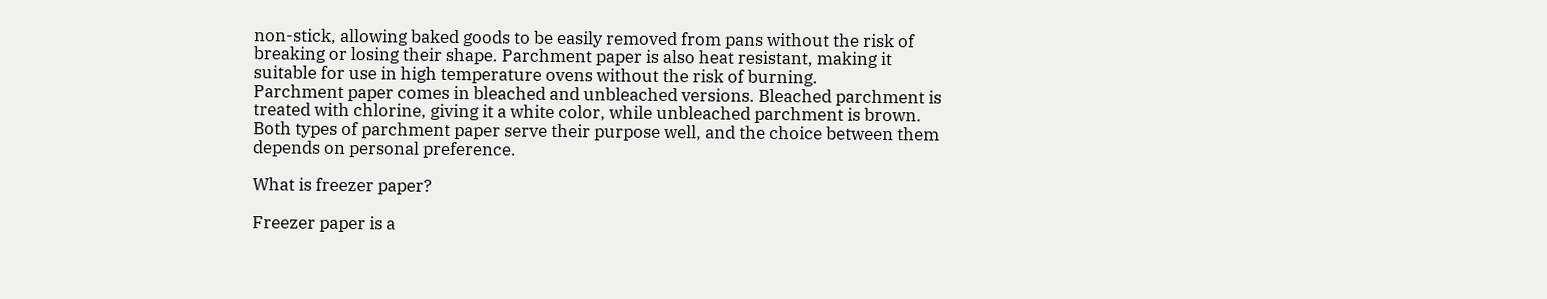non-stick, allowing baked goods to be easily removed from pans without the risk of breaking or losing their shape. Parchment paper is also heat resistant, making it suitable for use in high temperature ovens without the risk of burning.
Parchment paper comes in bleached and unbleached versions. Bleached parchment is treated with chlorine, giving it a white color, while unbleached parchment is brown. Both types of parchment paper serve their purpose well, and the choice between them depends on personal preference.

What is freezer paper?

Freezer paper is a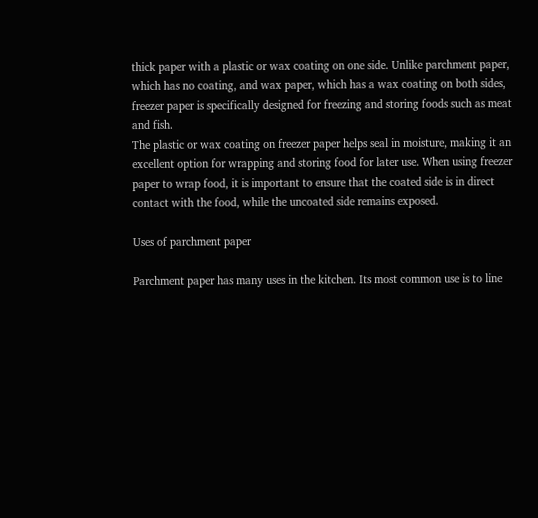thick paper with a plastic or wax coating on one side. Unlike parchment paper, which has no coating, and wax paper, which has a wax coating on both sides, freezer paper is specifically designed for freezing and storing foods such as meat and fish.
The plastic or wax coating on freezer paper helps seal in moisture, making it an excellent option for wrapping and storing food for later use. When using freezer paper to wrap food, it is important to ensure that the coated side is in direct contact with the food, while the uncoated side remains exposed.

Uses of parchment paper

Parchment paper has many uses in the kitchen. Its most common use is to line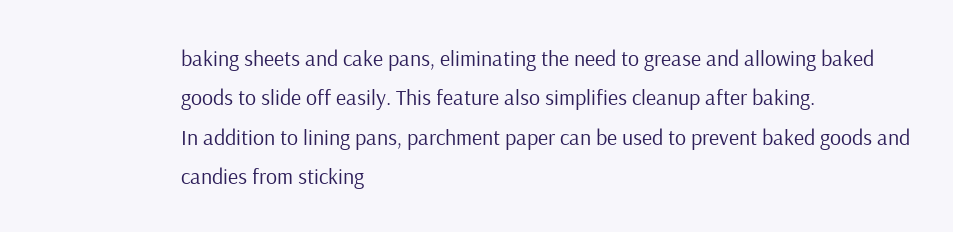baking sheets and cake pans, eliminating the need to grease and allowing baked goods to slide off easily. This feature also simplifies cleanup after baking.
In addition to lining pans, parchment paper can be used to prevent baked goods and candies from sticking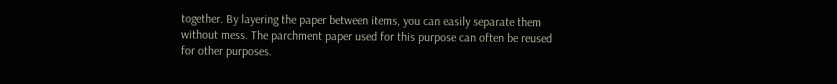together. By layering the paper between items, you can easily separate them without mess. The parchment paper used for this purpose can often be reused for other purposes.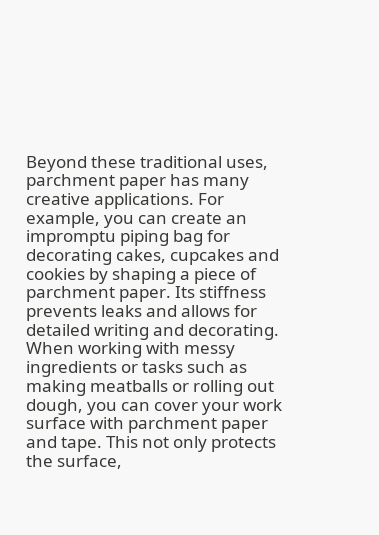Beyond these traditional uses, parchment paper has many creative applications. For example, you can create an impromptu piping bag for decorating cakes, cupcakes and cookies by shaping a piece of parchment paper. Its stiffness prevents leaks and allows for detailed writing and decorating.
When working with messy ingredients or tasks such as making meatballs or rolling out dough, you can cover your work surface with parchment paper and tape. This not only protects the surface,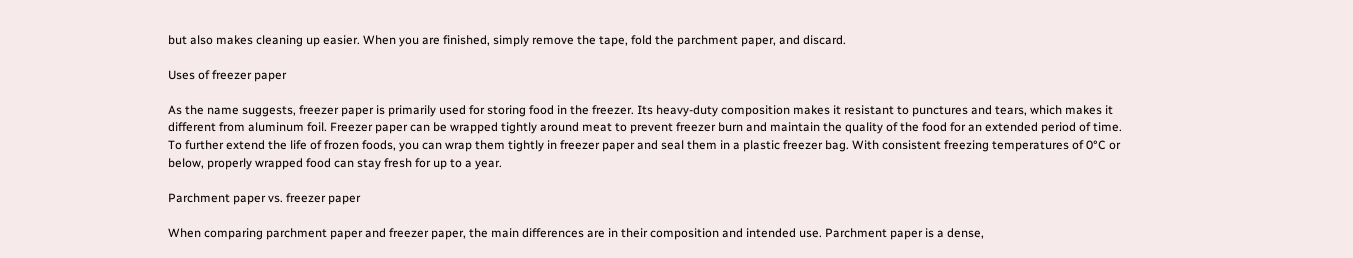but also makes cleaning up easier. When you are finished, simply remove the tape, fold the parchment paper, and discard.

Uses of freezer paper

As the name suggests, freezer paper is primarily used for storing food in the freezer. Its heavy-duty composition makes it resistant to punctures and tears, which makes it different from aluminum foil. Freezer paper can be wrapped tightly around meat to prevent freezer burn and maintain the quality of the food for an extended period of time.
To further extend the life of frozen foods, you can wrap them tightly in freezer paper and seal them in a plastic freezer bag. With consistent freezing temperatures of 0°C or below, properly wrapped food can stay fresh for up to a year.

Parchment paper vs. freezer paper

When comparing parchment paper and freezer paper, the main differences are in their composition and intended use. Parchment paper is a dense,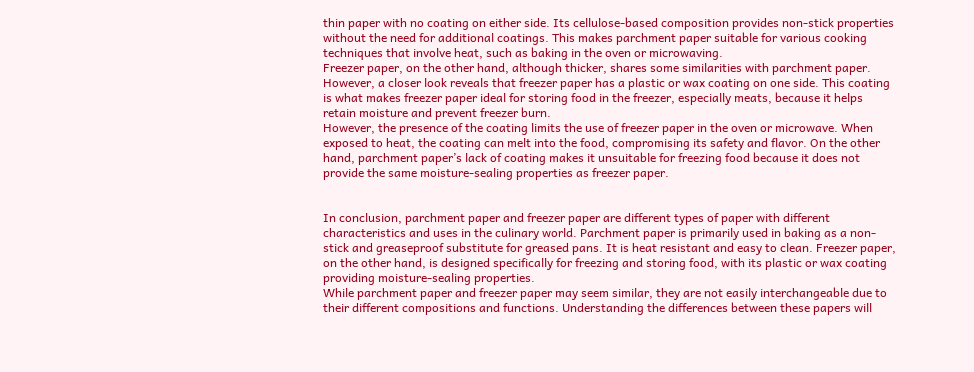thin paper with no coating on either side. Its cellulose-based composition provides non-stick properties without the need for additional coatings. This makes parchment paper suitable for various cooking techniques that involve heat, such as baking in the oven or microwaving.
Freezer paper, on the other hand, although thicker, shares some similarities with parchment paper. However, a closer look reveals that freezer paper has a plastic or wax coating on one side. This coating is what makes freezer paper ideal for storing food in the freezer, especially meats, because it helps retain moisture and prevent freezer burn.
However, the presence of the coating limits the use of freezer paper in the oven or microwave. When exposed to heat, the coating can melt into the food, compromising its safety and flavor. On the other hand, parchment paper’s lack of coating makes it unsuitable for freezing food because it does not provide the same moisture-sealing properties as freezer paper.


In conclusion, parchment paper and freezer paper are different types of paper with different characteristics and uses in the culinary world. Parchment paper is primarily used in baking as a non-stick and greaseproof substitute for greased pans. It is heat resistant and easy to clean. Freezer paper, on the other hand, is designed specifically for freezing and storing food, with its plastic or wax coating providing moisture-sealing properties.
While parchment paper and freezer paper may seem similar, they are not easily interchangeable due to their different compositions and functions. Understanding the differences between these papers will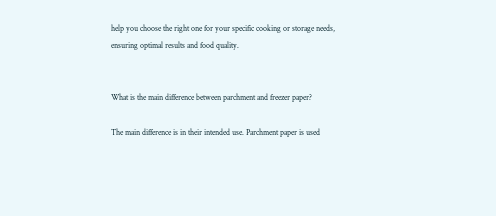help you choose the right one for your specific cooking or storage needs, ensuring optimal results and food quality.


What is the main difference between parchment and freezer paper?

The main difference is in their intended use. Parchment paper is used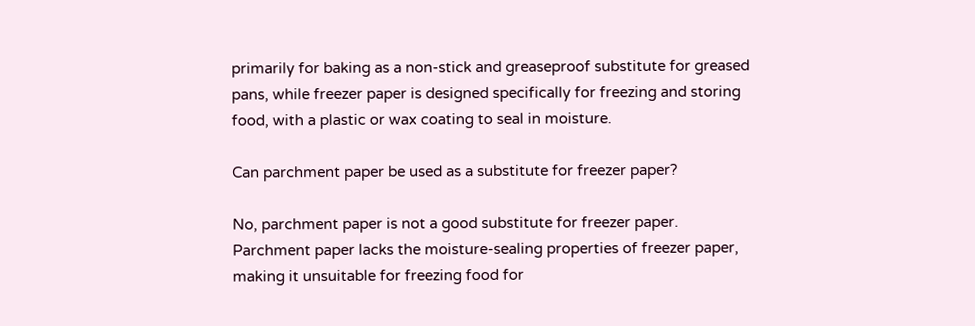primarily for baking as a non-stick and greaseproof substitute for greased pans, while freezer paper is designed specifically for freezing and storing food, with a plastic or wax coating to seal in moisture.

Can parchment paper be used as a substitute for freezer paper?

No, parchment paper is not a good substitute for freezer paper. Parchment paper lacks the moisture-sealing properties of freezer paper, making it unsuitable for freezing food for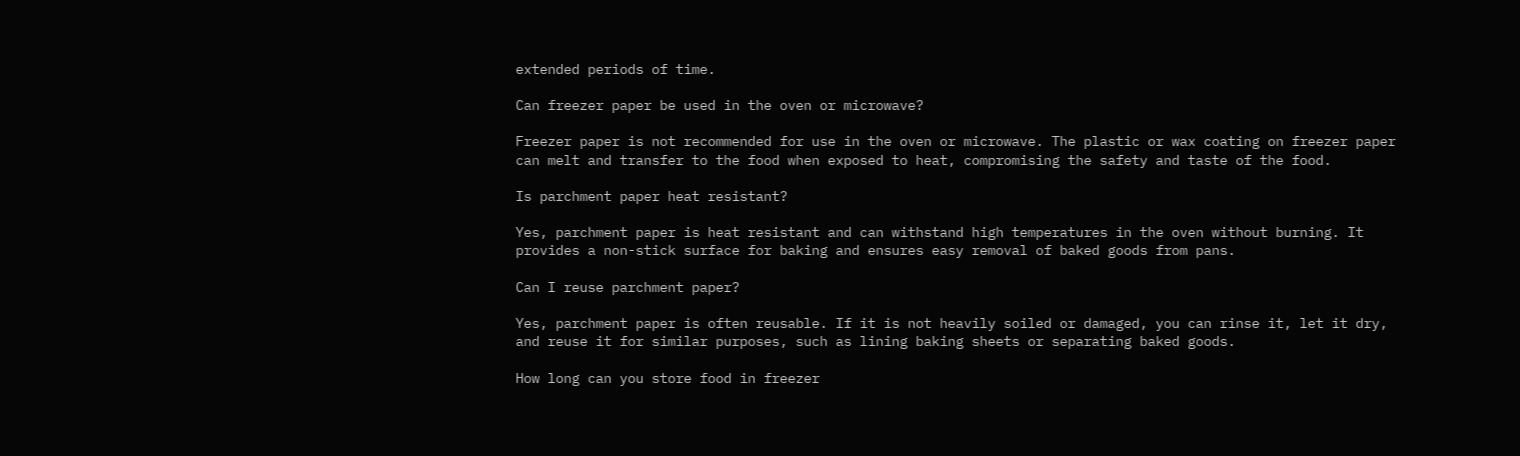extended periods of time.

Can freezer paper be used in the oven or microwave?

Freezer paper is not recommended for use in the oven or microwave. The plastic or wax coating on freezer paper can melt and transfer to the food when exposed to heat, compromising the safety and taste of the food.

Is parchment paper heat resistant?

Yes, parchment paper is heat resistant and can withstand high temperatures in the oven without burning. It provides a non-stick surface for baking and ensures easy removal of baked goods from pans.

Can I reuse parchment paper?

Yes, parchment paper is often reusable. If it is not heavily soiled or damaged, you can rinse it, let it dry, and reuse it for similar purposes, such as lining baking sheets or separating baked goods.

How long can you store food in freezer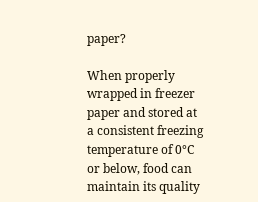paper?

When properly wrapped in freezer paper and stored at a consistent freezing temperature of 0°C or below, food can maintain its quality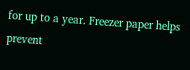for up to a year. Freezer paper helps prevent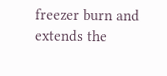freezer burn and extends the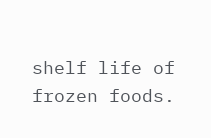shelf life of frozen foods.